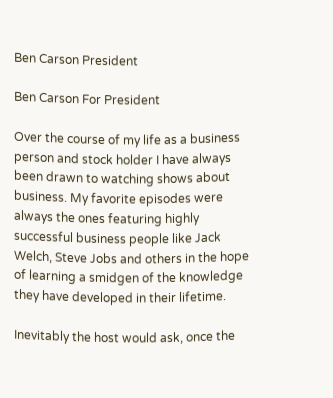Ben Carson President

Ben Carson For President

Over the course of my life as a business person and stock holder I have always been drawn to watching shows about business. My favorite episodes were always the ones featuring highly successful business people like Jack Welch, Steve Jobs and others in the hope of learning a smidgen of the knowledge they have developed in their lifetime.

Inevitably the host would ask, once the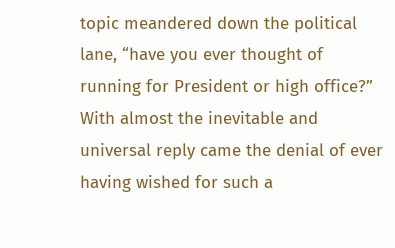topic meandered down the political lane, “have you ever thought of running for President or high office?” With almost the inevitable and universal reply came the denial of ever having wished for such a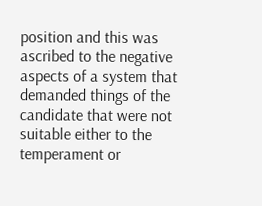position and this was ascribed to the negative aspects of a system that demanded things of the candidate that were not suitable either to the temperament or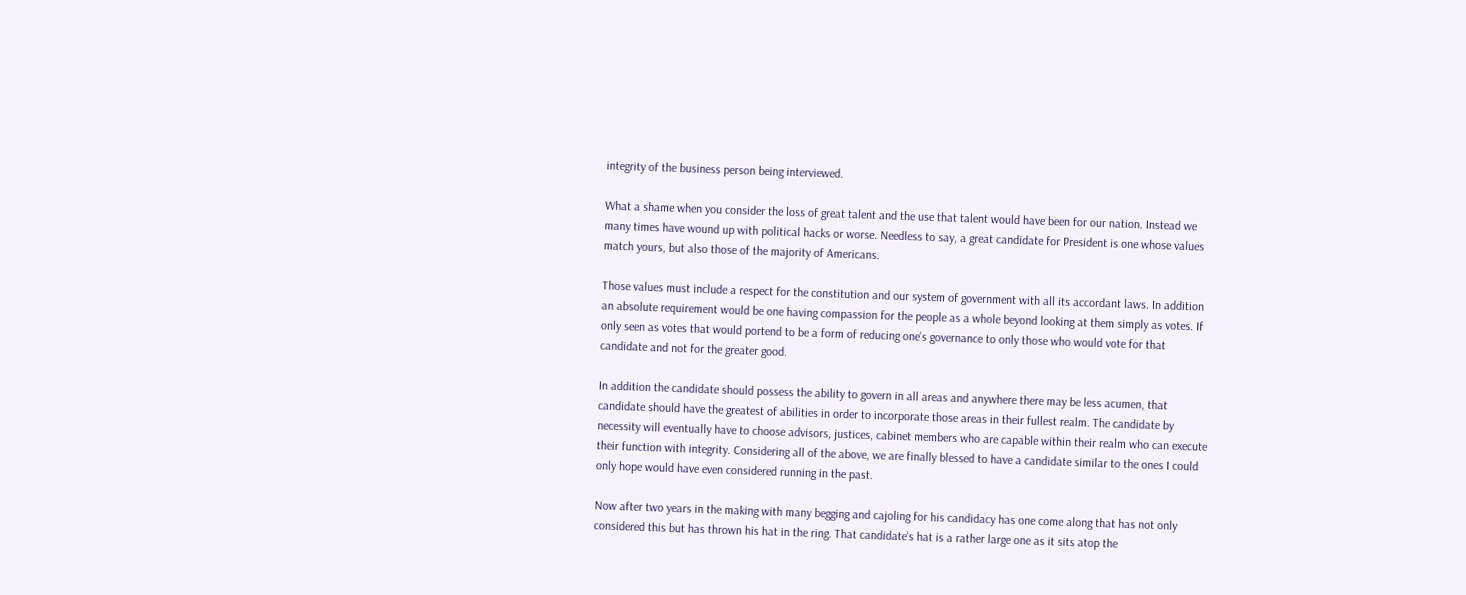integrity of the business person being interviewed.

What a shame when you consider the loss of great talent and the use that talent would have been for our nation. Instead we many times have wound up with political hacks or worse. Needless to say, a great candidate for President is one whose values match yours, but also those of the majority of Americans.

Those values must include a respect for the constitution and our system of government with all its accordant laws. In addition an absolute requirement would be one having compassion for the people as a whole beyond looking at them simply as votes. If only seen as votes that would portend to be a form of reducing one’s governance to only those who would vote for that candidate and not for the greater good.

In addition the candidate should possess the ability to govern in all areas and anywhere there may be less acumen, that candidate should have the greatest of abilities in order to incorporate those areas in their fullest realm. The candidate by necessity will eventually have to choose advisors, justices, cabinet members who are capable within their realm who can execute their function with integrity. Considering all of the above, we are finally blessed to have a candidate similar to the ones I could only hope would have even considered running in the past.

Now after two years in the making with many begging and cajoling for his candidacy has one come along that has not only considered this but has thrown his hat in the ring. That candidate’s hat is a rather large one as it sits atop the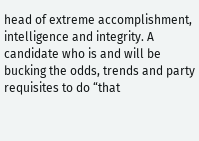head of extreme accomplishment, intelligence and integrity. A candidate who is and will be bucking the odds, trends and party requisites to do “that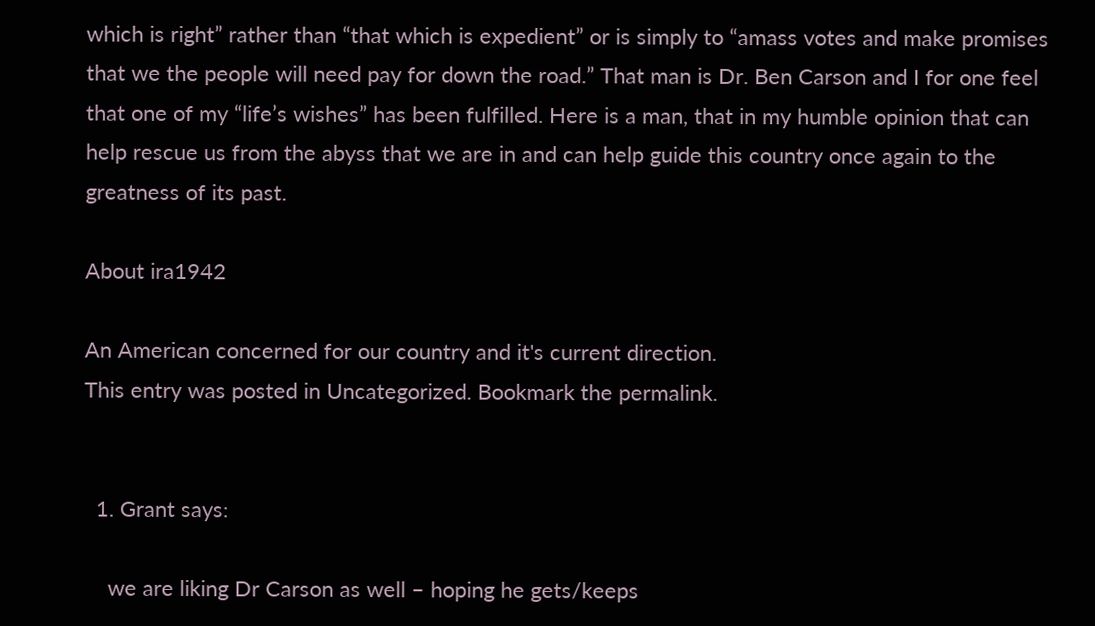which is right” rather than “that which is expedient” or is simply to “amass votes and make promises that we the people will need pay for down the road.” That man is Dr. Ben Carson and I for one feel that one of my “life’s wishes” has been fulfilled. Here is a man, that in my humble opinion that can help rescue us from the abyss that we are in and can help guide this country once again to the greatness of its past.

About ira1942

An American concerned for our country and it's current direction.
This entry was posted in Uncategorized. Bookmark the permalink.


  1. Grant says:

    we are liking Dr Carson as well – hoping he gets/keeps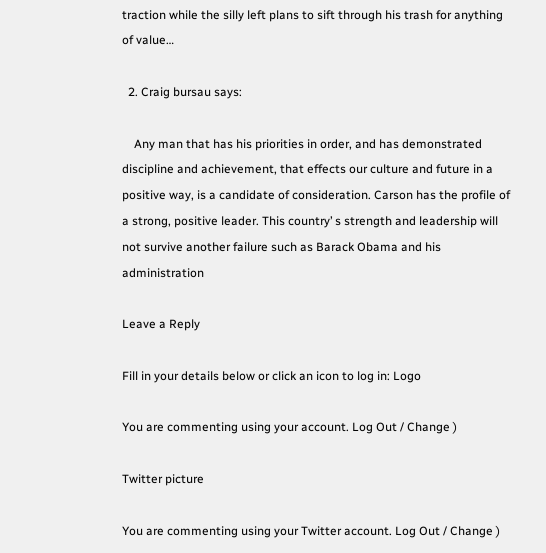traction while the silly left plans to sift through his trash for anything of value…

  2. Craig bursau says:

    Any man that has his priorities in order, and has demonstrated discipline and achievement, that effects our culture and future in a positive way, is a candidate of consideration. Carson has the profile of a strong, positive leader. This country’ s strength and leadership will not survive another failure such as Barack Obama and his administration

Leave a Reply

Fill in your details below or click an icon to log in: Logo

You are commenting using your account. Log Out / Change )

Twitter picture

You are commenting using your Twitter account. Log Out / Change )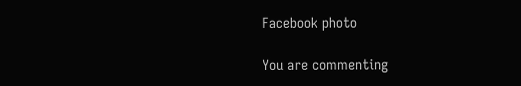Facebook photo

You are commenting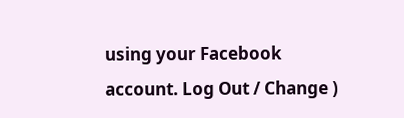using your Facebook account. Log Out / Change )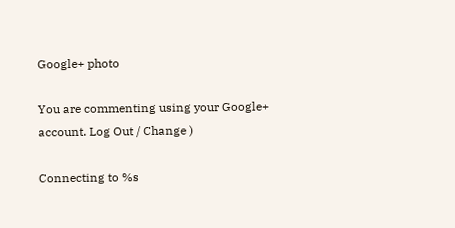Google+ photo

You are commenting using your Google+ account. Log Out / Change )

Connecting to %s